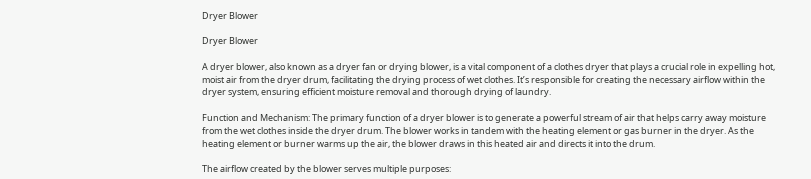Dryer Blower

Dryer Blower

A dryer blower, also known as a dryer fan or drying blower, is a vital component of a clothes dryer that plays a crucial role in expelling hot, moist air from the dryer drum, facilitating the drying process of wet clothes. It’s responsible for creating the necessary airflow within the dryer system, ensuring efficient moisture removal and thorough drying of laundry.

Function and Mechanism: The primary function of a dryer blower is to generate a powerful stream of air that helps carry away moisture from the wet clothes inside the dryer drum. The blower works in tandem with the heating element or gas burner in the dryer. As the heating element or burner warms up the air, the blower draws in this heated air and directs it into the drum.

The airflow created by the blower serves multiple purposes: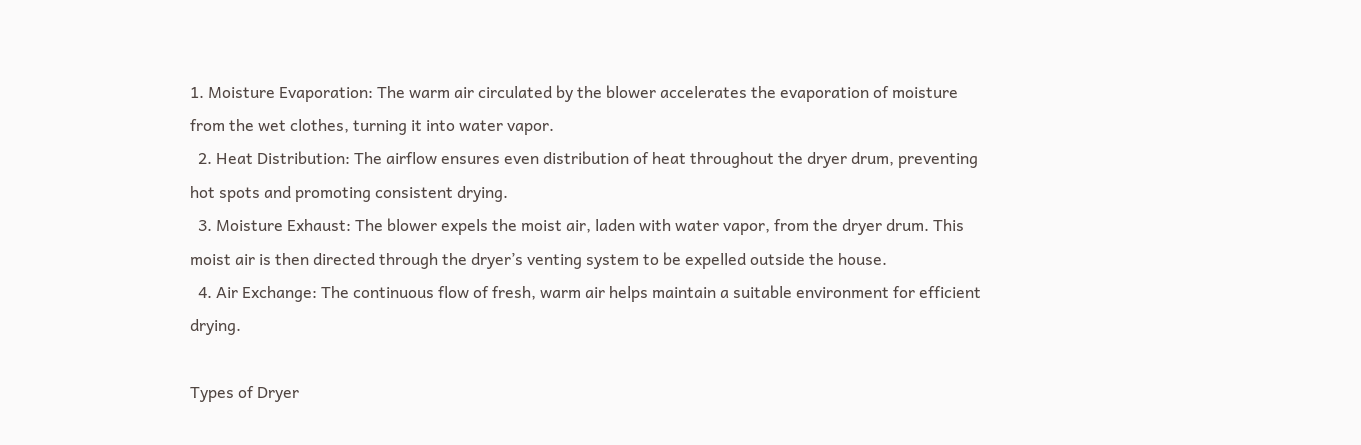1. Moisture Evaporation: The warm air circulated by the blower accelerates the evaporation of moisture from the wet clothes, turning it into water vapor.
  2. Heat Distribution: The airflow ensures even distribution of heat throughout the dryer drum, preventing hot spots and promoting consistent drying.
  3. Moisture Exhaust: The blower expels the moist air, laden with water vapor, from the dryer drum. This moist air is then directed through the dryer’s venting system to be expelled outside the house.
  4. Air Exchange: The continuous flow of fresh, warm air helps maintain a suitable environment for efficient drying.

Types of Dryer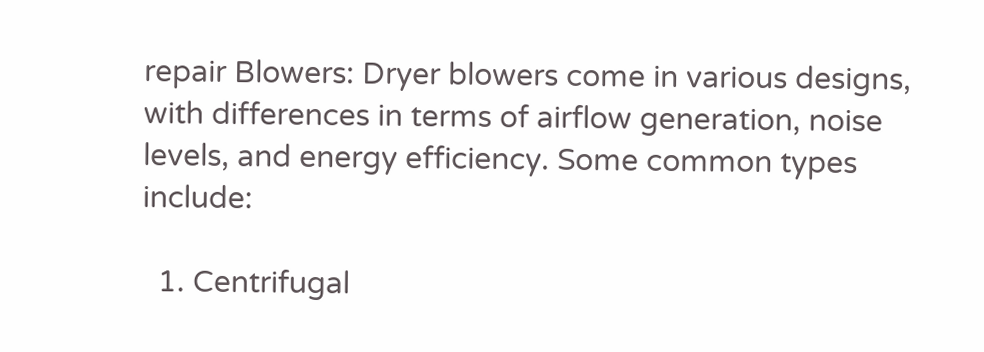repair Blowers: Dryer blowers come in various designs, with differences in terms of airflow generation, noise levels, and energy efficiency. Some common types include:

  1. Centrifugal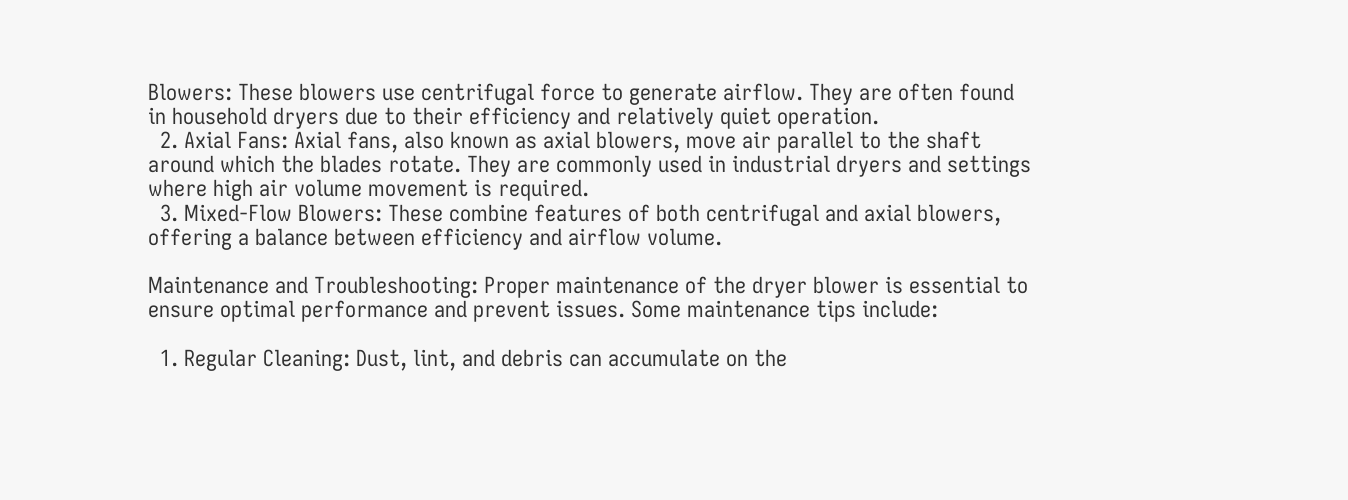Blowers: These blowers use centrifugal force to generate airflow. They are often found in household dryers due to their efficiency and relatively quiet operation.
  2. Axial Fans: Axial fans, also known as axial blowers, move air parallel to the shaft around which the blades rotate. They are commonly used in industrial dryers and settings where high air volume movement is required.
  3. Mixed-Flow Blowers: These combine features of both centrifugal and axial blowers, offering a balance between efficiency and airflow volume.

Maintenance and Troubleshooting: Proper maintenance of the dryer blower is essential to ensure optimal performance and prevent issues. Some maintenance tips include:

  1. Regular Cleaning: Dust, lint, and debris can accumulate on the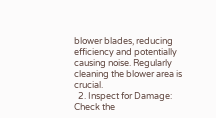blower blades, reducing efficiency and potentially causing noise. Regularly cleaning the blower area is crucial.
  2. Inspect for Damage: Check the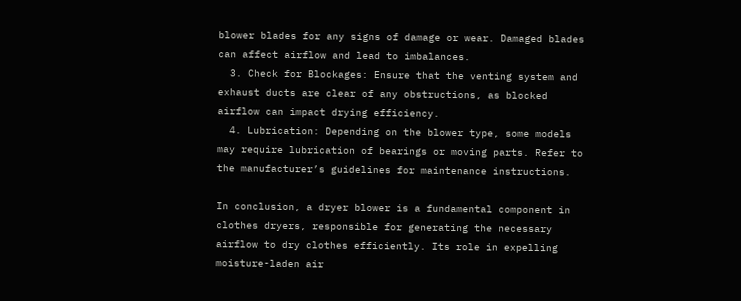blower blades for any signs of damage or wear. Damaged blades can affect airflow and lead to imbalances.
  3. Check for Blockages: Ensure that the venting system and exhaust ducts are clear of any obstructions, as blocked airflow can impact drying efficiency.
  4. Lubrication: Depending on the blower type, some models may require lubrication of bearings or moving parts. Refer to the manufacturer’s guidelines for maintenance instructions.

In conclusion, a dryer blower is a fundamental component in clothes dryers, responsible for generating the necessary airflow to dry clothes efficiently. Its role in expelling moisture-laden air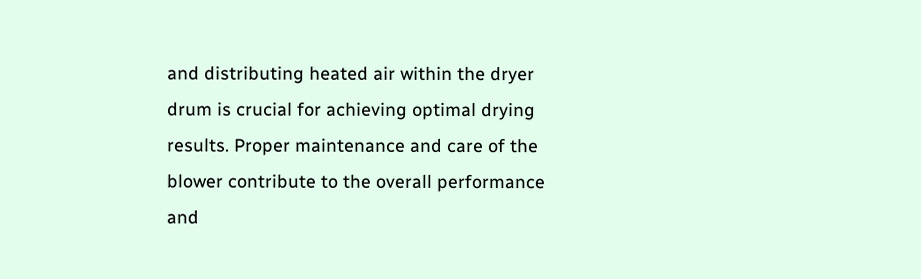and distributing heated air within the dryer drum is crucial for achieving optimal drying results. Proper maintenance and care of the blower contribute to the overall performance and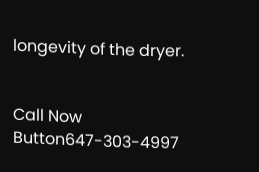longevity of the dryer.


Call Now Button647-303-4997